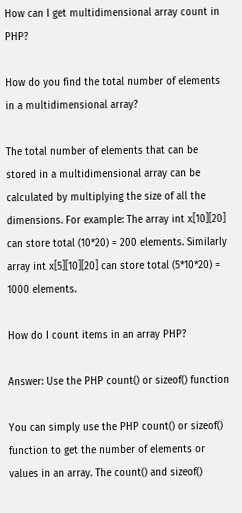How can I get multidimensional array count in PHP?

How do you find the total number of elements in a multidimensional array?

The total number of elements that can be stored in a multidimensional array can be calculated by multiplying the size of all the dimensions. For example: The array int x[10][20] can store total (10*20) = 200 elements. Similarly array int x[5][10][20] can store total (5*10*20) = 1000 elements.

How do I count items in an array PHP?

Answer: Use the PHP count() or sizeof() function

You can simply use the PHP count() or sizeof() function to get the number of elements or values in an array. The count() and sizeof()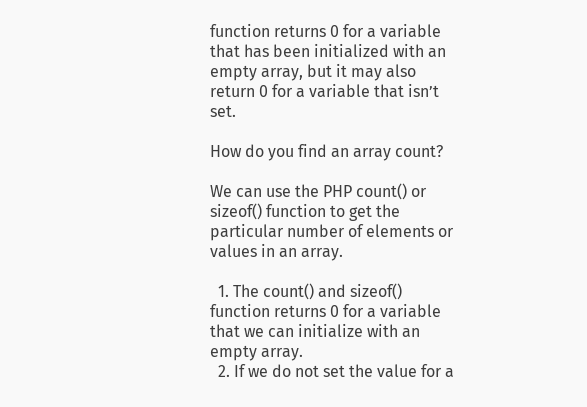function returns 0 for a variable that has been initialized with an empty array, but it may also return 0 for a variable that isn’t set.

How do you find an array count?

We can use the PHP count() or sizeof() function to get the particular number of elements or values in an array.

  1. The count() and sizeof() function returns 0 for a variable that we can initialize with an empty array.
  2. If we do not set the value for a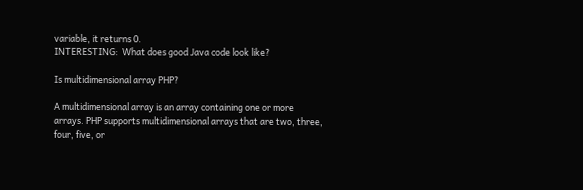variable, it returns 0.
INTERESTING:  What does good Java code look like?

Is multidimensional array PHP?

A multidimensional array is an array containing one or more arrays. PHP supports multidimensional arrays that are two, three, four, five, or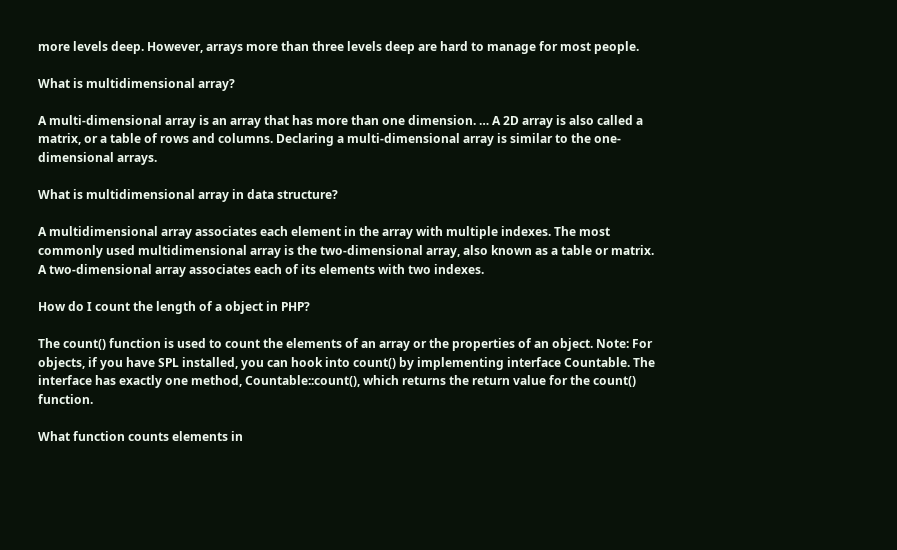more levels deep. However, arrays more than three levels deep are hard to manage for most people.

What is multidimensional array?

A multi-dimensional array is an array that has more than one dimension. … A 2D array is also called a matrix, or a table of rows and columns. Declaring a multi-dimensional array is similar to the one-dimensional arrays.

What is multidimensional array in data structure?

A multidimensional array associates each element in the array with multiple indexes. The most commonly used multidimensional array is the two-dimensional array, also known as a table or matrix. A two-dimensional array associates each of its elements with two indexes.

How do I count the length of a object in PHP?

The count() function is used to count the elements of an array or the properties of an object. Note: For objects, if you have SPL installed, you can hook into count() by implementing interface Countable. The interface has exactly one method, Countable::count(), which returns the return value for the count() function.

What function counts elements in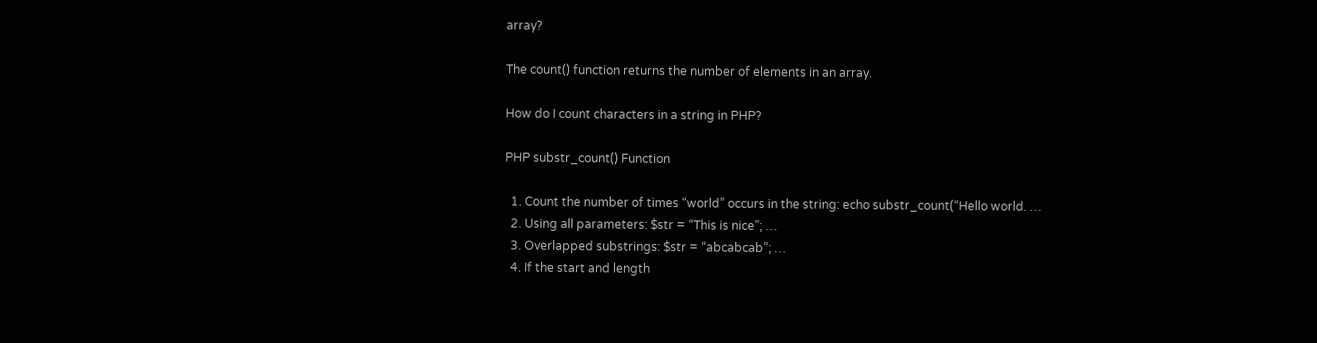array?

The count() function returns the number of elements in an array.

How do I count characters in a string in PHP?

PHP substr_count() Function

  1. Count the number of times “world” occurs in the string: echo substr_count(“Hello world. …
  2. Using all parameters: $str = “This is nice”; …
  3. Overlapped substrings: $str = “abcabcab”; …
  4. If the start and length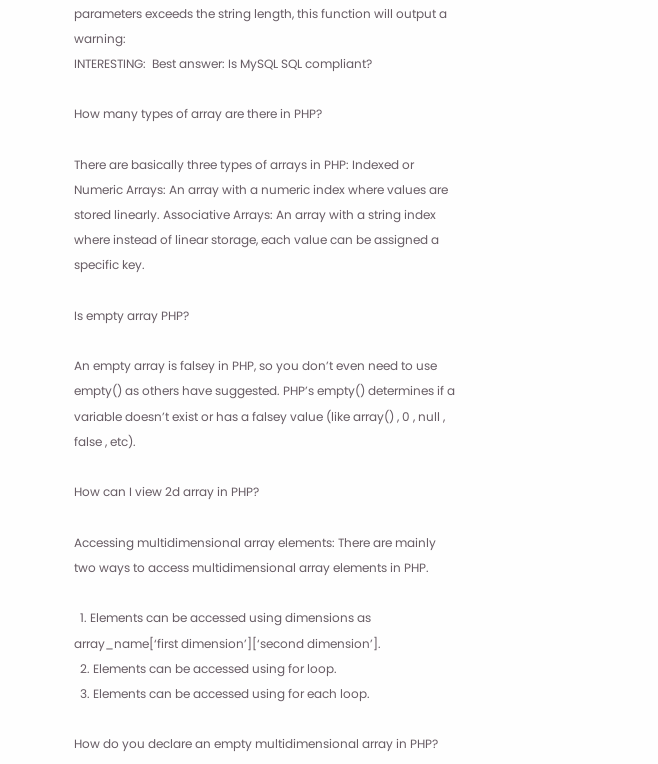parameters exceeds the string length, this function will output a warning:
INTERESTING:  Best answer: Is MySQL SQL compliant?

How many types of array are there in PHP?

There are basically three types of arrays in PHP: Indexed or Numeric Arrays: An array with a numeric index where values are stored linearly. Associative Arrays: An array with a string index where instead of linear storage, each value can be assigned a specific key.

Is empty array PHP?

An empty array is falsey in PHP, so you don’t even need to use empty() as others have suggested. PHP’s empty() determines if a variable doesn’t exist or has a falsey value (like array() , 0 , null , false , etc).

How can I view 2d array in PHP?

Accessing multidimensional array elements: There are mainly two ways to access multidimensional array elements in PHP.

  1. Elements can be accessed using dimensions as array_name[‘first dimension’][‘second dimension’].
  2. Elements can be accessed using for loop.
  3. Elements can be accessed using for each loop.

How do you declare an empty multidimensional array in PHP?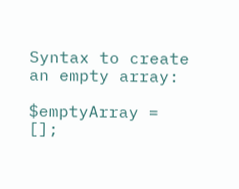Syntax to create an empty array:

$emptyArray = [];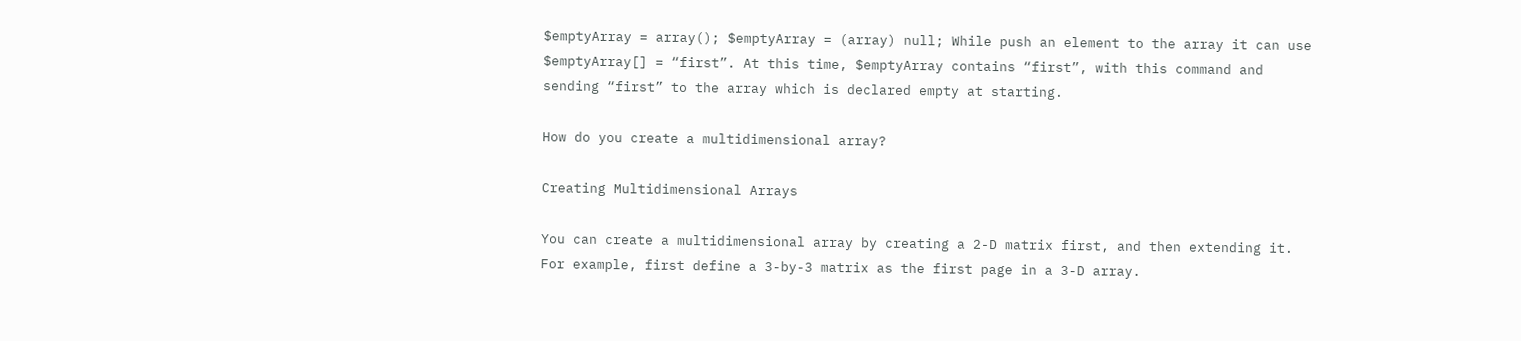$emptyArray = array(); $emptyArray = (array) null; While push an element to the array it can use $emptyArray[] = “first”. At this time, $emptyArray contains “first”, with this command and sending “first” to the array which is declared empty at starting.

How do you create a multidimensional array?

Creating Multidimensional Arrays

You can create a multidimensional array by creating a 2-D matrix first, and then extending it. For example, first define a 3-by-3 matrix as the first page in a 3-D array.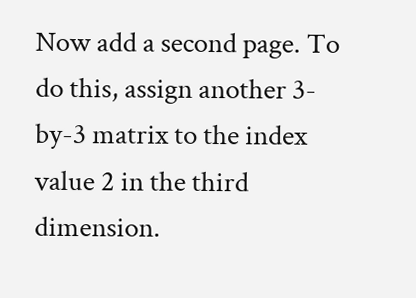Now add a second page. To do this, assign another 3-by-3 matrix to the index value 2 in the third dimension.